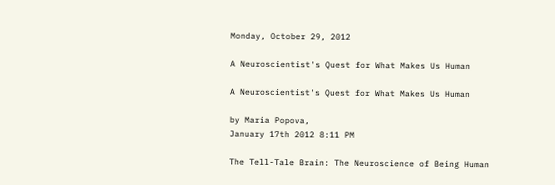Monday, October 29, 2012

A Neuroscientist's Quest for What Makes Us Human

A Neuroscientist's Quest for What Makes Us Human

by Maria Popova,
January 17th 2012 8:11 PM

The Tell-Tale Brain: The Neuroscience of Being Human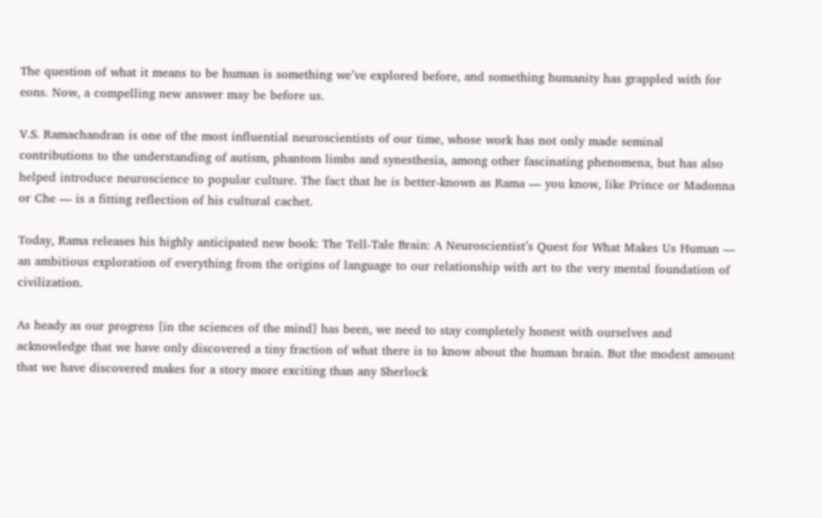The question of what it means to be human is something we’ve explored before, and something humanity has grappled with for eons. Now, a compelling new answer may be before us.

V.S. Ramachandran is one of the most influential neuroscientists of our time, whose work has not only made seminal contributions to the understanding of autism, phantom limbs and synesthesia, among other fascinating phenomena, but has also helped introduce neuroscience to popular culture. The fact that he is better-known as Rama — you know, like Prince or Madonna or Che — is a fitting reflection of his cultural cachet.

Today, Rama releases his highly anticipated new book: The Tell-Tale Brain: A Neuroscientist’s Quest for What Makes Us Human — an ambitious exploration of everything from the origins of language to our relationship with art to the very mental foundation of civilization.

As heady as our progress [in the sciences of the mind] has been, we need to stay completely honest with ourselves and acknowledge that we have only discovered a tiny fraction of what there is to know about the human brain. But the modest amount that we have discovered makes for a story more exciting than any Sherlock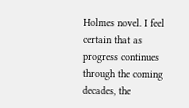Holmes novel. I feel certain that as progress continues through the coming decades, the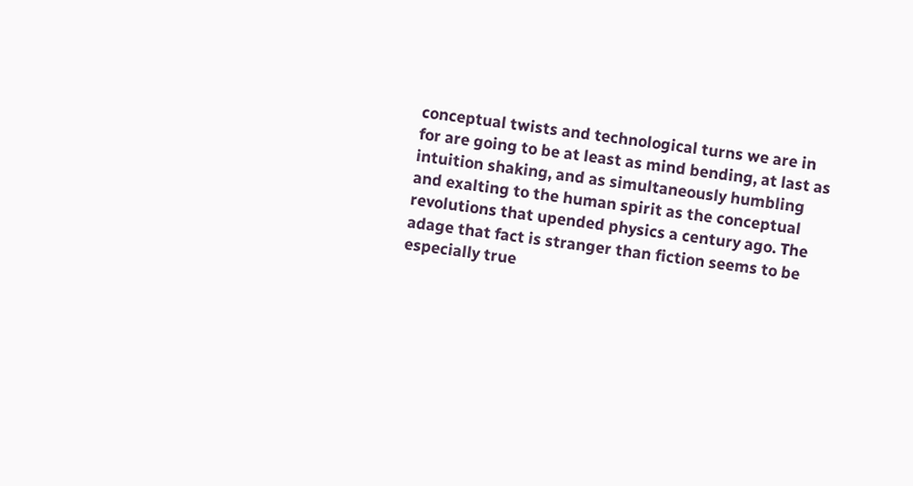conceptual twists and technological turns we are in for are going to be at least as mind bending, at last as intuition shaking, and as simultaneously humbling and exalting to the human spirit as the conceptual revolutions that upended physics a century ago. The adage that fact is stranger than fiction seems to be especially true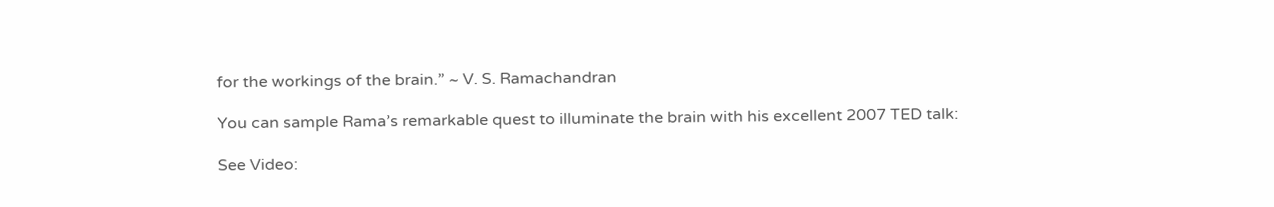for the workings of the brain.” ~ V. S. Ramachandran

You can sample Rama’s remarkable quest to illuminate the brain with his excellent 2007 TED talk:

See Video: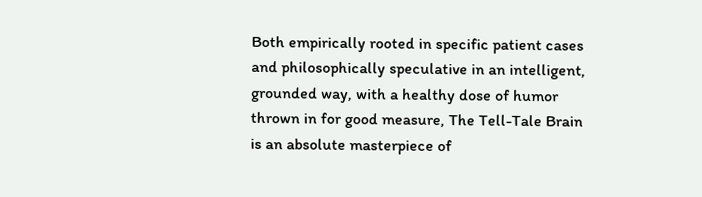Both empirically rooted in specific patient cases and philosophically speculative in an intelligent, grounded way, with a healthy dose of humor thrown in for good measure, The Tell-Tale Brain is an absolute masterpiece of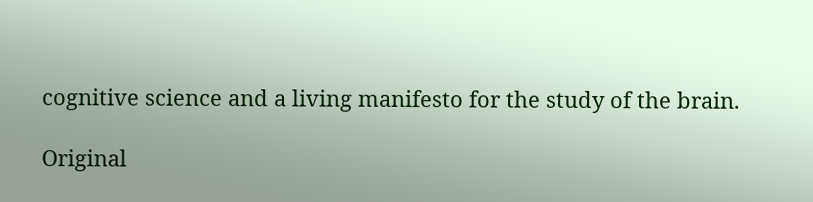cognitive science and a living manifesto for the study of the brain.

Original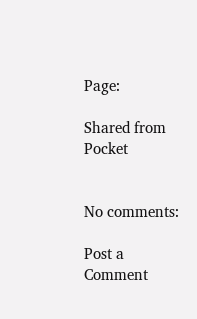Page:

Shared from Pocket


No comments:

Post a Comment